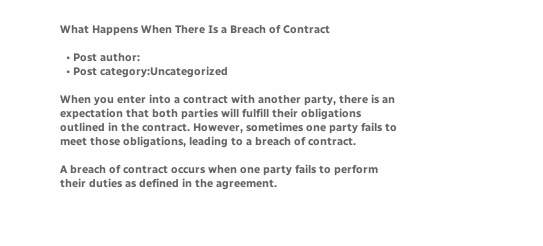What Happens When There Is a Breach of Contract

  • Post author:
  • Post category:Uncategorized

When you enter into a contract with another party, there is an expectation that both parties will fulfill their obligations outlined in the contract. However, sometimes one party fails to meet those obligations, leading to a breach of contract.

A breach of contract occurs when one party fails to perform their duties as defined in the agreement.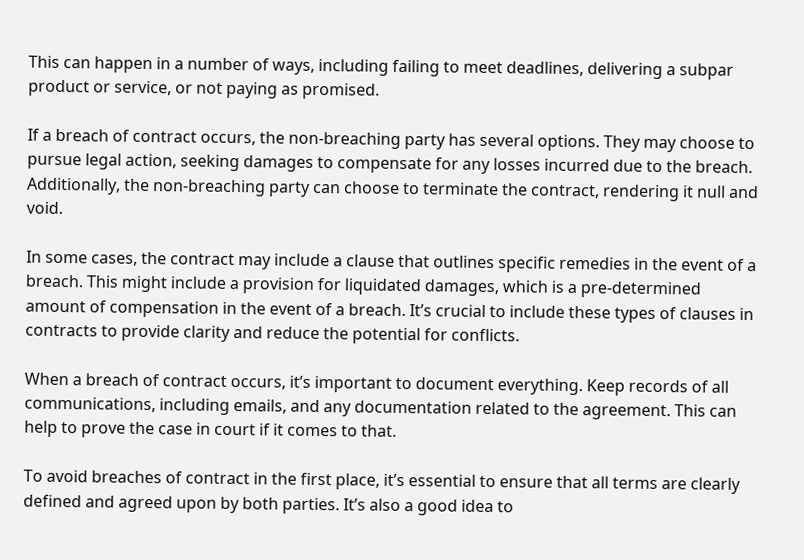This can happen in a number of ways, including failing to meet deadlines, delivering a subpar product or service, or not paying as promised.

If a breach of contract occurs, the non-breaching party has several options. They may choose to pursue legal action, seeking damages to compensate for any losses incurred due to the breach. Additionally, the non-breaching party can choose to terminate the contract, rendering it null and void.

In some cases, the contract may include a clause that outlines specific remedies in the event of a breach. This might include a provision for liquidated damages, which is a pre-determined amount of compensation in the event of a breach. It’s crucial to include these types of clauses in contracts to provide clarity and reduce the potential for conflicts.

When a breach of contract occurs, it’s important to document everything. Keep records of all communications, including emails, and any documentation related to the agreement. This can help to prove the case in court if it comes to that.

To avoid breaches of contract in the first place, it’s essential to ensure that all terms are clearly defined and agreed upon by both parties. It’s also a good idea to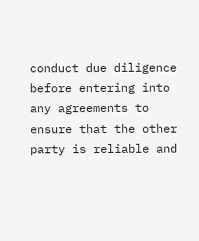conduct due diligence before entering into any agreements to ensure that the other party is reliable and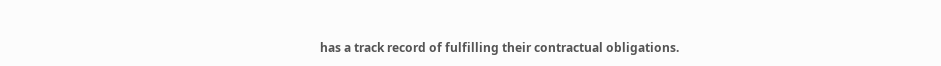has a track record of fulfilling their contractual obligations.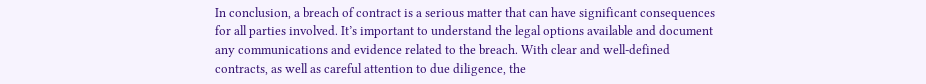In conclusion, a breach of contract is a serious matter that can have significant consequences for all parties involved. It’s important to understand the legal options available and document any communications and evidence related to the breach. With clear and well-defined contracts, as well as careful attention to due diligence, the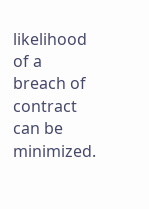likelihood of a breach of contract can be minimized.